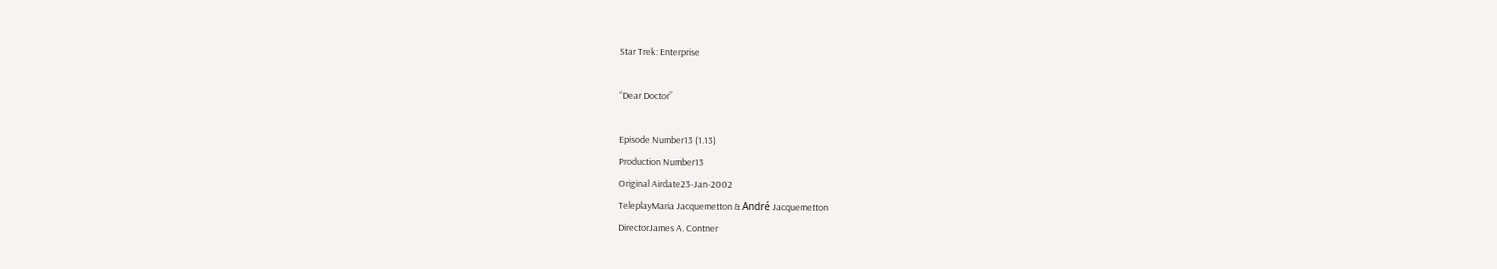Star Trek: Enterprise

“Dear Doctor”

Episode Number13 (1.13)
Production Number13
Original Airdate23-Jan-2002
TeleplayMaria Jacquemetton & André Jacquemetton
DirectorJames A. Contner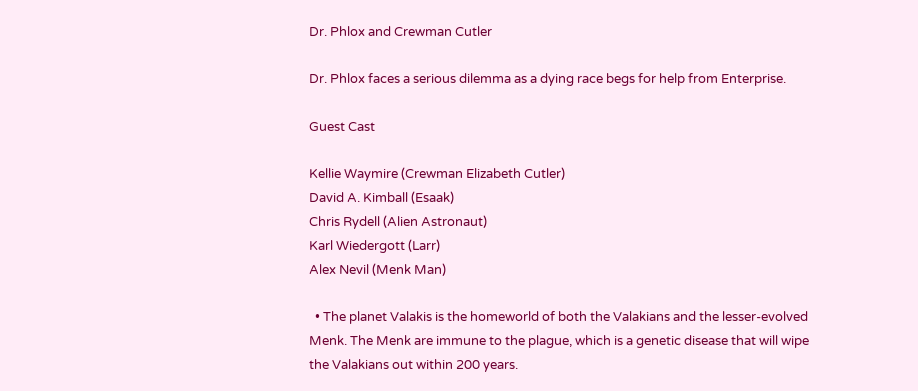Dr. Phlox and Crewman Cutler

Dr. Phlox faces a serious dilemma as a dying race begs for help from Enterprise.

Guest Cast

Kellie Waymire (Crewman Elizabeth Cutler)
David A. Kimball (Esaak)
Chris Rydell (Alien Astronaut)
Karl Wiedergott (Larr)
Alex Nevil (Menk Man)

  • The planet Valakis is the homeworld of both the Valakians and the lesser-evolved Menk. The Menk are immune to the plague, which is a genetic disease that will wipe the Valakians out within 200 years.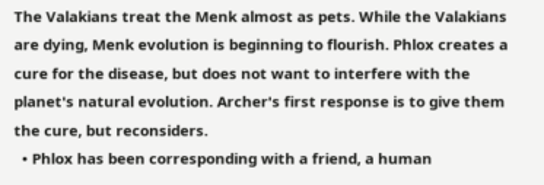The Valakians treat the Menk almost as pets. While the Valakians are dying, Menk evolution is beginning to flourish. Phlox creates a cure for the disease, but does not want to interfere with the planet's natural evolution. Archer's first response is to give them the cure, but reconsiders.
  • Phlox has been corresponding with a friend, a human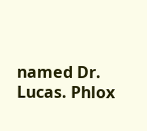named Dr. Lucas. Phlox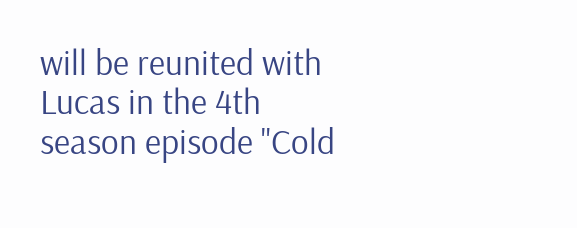will be reunited with Lucas in the 4th season episode "Cold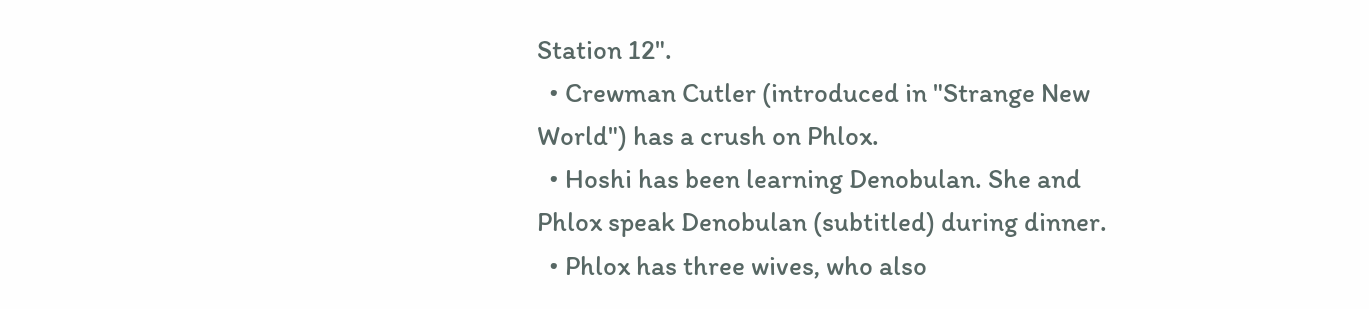Station 12".
  • Crewman Cutler (introduced in "Strange New World") has a crush on Phlox.
  • Hoshi has been learning Denobulan. She and Phlox speak Denobulan (subtitled) during dinner.
  • Phlox has three wives, who also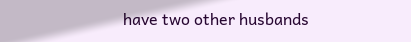have two other husbands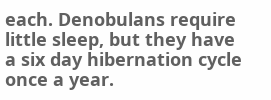each. Denobulans require little sleep, but they have a six day hibernation cycle once a year.